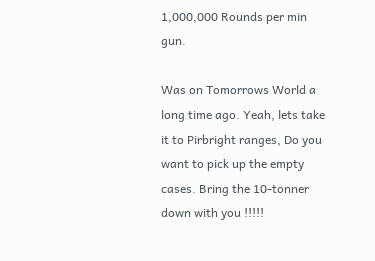1,000,000 Rounds per min gun.

Was on Tomorrows World a long time ago. Yeah, lets take it to Pirbright ranges, Do you want to pick up the empty cases. Bring the 10-tonner down with you !!!!!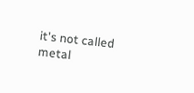it's not called metal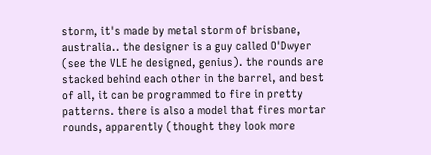storm, it's made by metal storm of brisbane, australia.. the designer is a guy called O'Dwyer (see the VLE he designed, genius). the rounds are stacked behind each other in the barrel, and best of all, it can be programmed to fire in pretty patterns. there is also a model that fires mortar rounds, apparently (thought they look more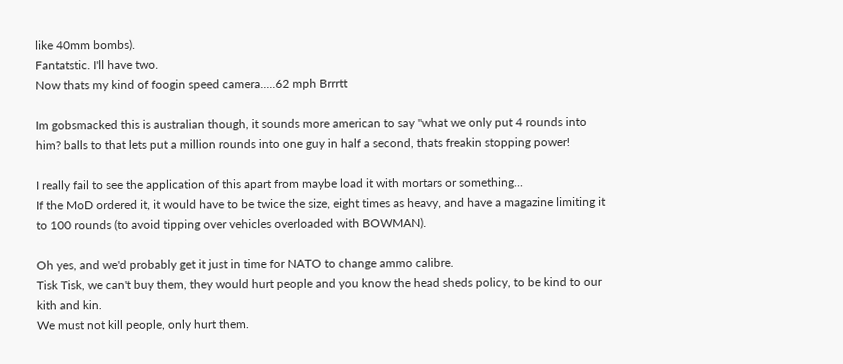like 40mm bombs).
Fantatstic. I'll have two.
Now thats my kind of foogin speed camera.....62 mph Brrrtt

Im gobsmacked this is australian though, it sounds more american to say "what we only put 4 rounds into him? balls to that lets put a million rounds into one guy in half a second, thats freakin stopping power!

I really fail to see the application of this apart from maybe load it with mortars or something...
If the MoD ordered it, it would have to be twice the size, eight times as heavy, and have a magazine limiting it to 100 rounds (to avoid tipping over vehicles overloaded with BOWMAN).

Oh yes, and we'd probably get it just in time for NATO to change ammo calibre.
Tisk Tisk, we can't buy them, they would hurt people and you know the head sheds policy, to be kind to our kith and kin.
We must not kill people, only hurt them.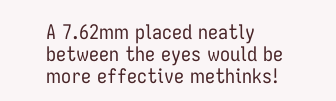A 7.62mm placed neatly between the eyes would be more effective methinks!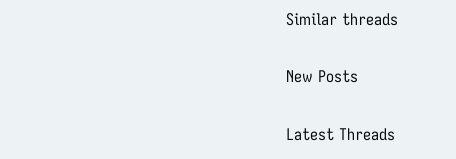Similar threads

New Posts

Latest Threads